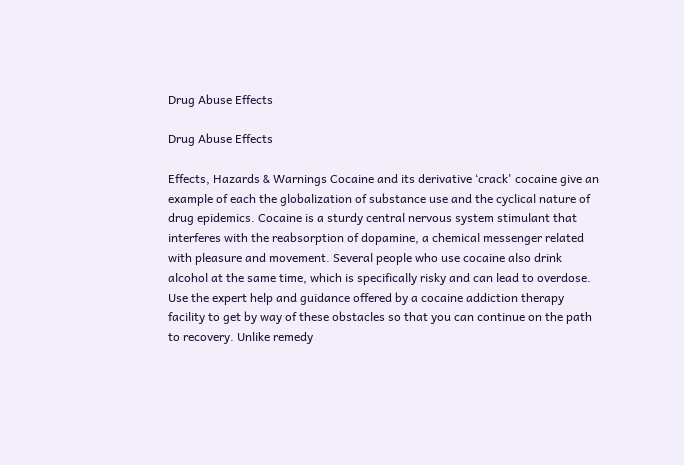Drug Abuse Effects

Drug Abuse Effects

Effects, Hazards & Warnings Cocaine and its derivative ‘crack' cocaine give an example of each the globalization of substance use and the cyclical nature of drug epidemics. Cocaine is a sturdy central nervous system stimulant that interferes with the reabsorption of dopamine, a chemical messenger related with pleasure and movement. Several people who use cocaine also drink alcohol at the same time, which is specifically risky and can lead to overdose. Use the expert help and guidance offered by a cocaine addiction therapy facility to get by way of these obstacles so that you can continue on the path to recovery. Unlike remedy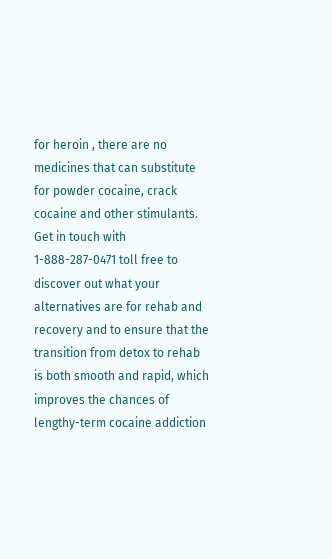for heroin , there are no medicines that can substitute for powder cocaine, crack cocaine and other stimulants. Get in touch with 1-888-287-0471 toll free to discover out what your alternatives are for rehab and recovery and to ensure that the transition from detox to rehab is both smooth and rapid, which improves the chances of lengthy-term cocaine addiction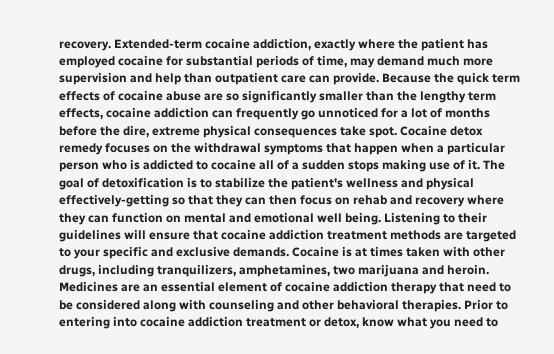recovery. Extended-term cocaine addiction, exactly where the patient has employed cocaine for substantial periods of time, may demand much more supervision and help than outpatient care can provide. Because the quick term effects of cocaine abuse are so significantly smaller than the lengthy term effects, cocaine addiction can frequently go unnoticed for a lot of months before the dire, extreme physical consequences take spot. Cocaine detox remedy focuses on the withdrawal symptoms that happen when a particular person who is addicted to cocaine all of a sudden stops making use of it. The goal of detoxification is to stabilize the patient's wellness and physical effectively-getting so that they can then focus on rehab and recovery where they can function on mental and emotional well being. Listening to their guidelines will ensure that cocaine addiction treatment methods are targeted to your specific and exclusive demands. Cocaine is at times taken with other drugs, including tranquilizers, amphetamines, two marijuana and heroin. Medicines are an essential element of cocaine addiction therapy that need to be considered along with counseling and other behavioral therapies. Prior to entering into cocaine addiction treatment or detox, know what you need to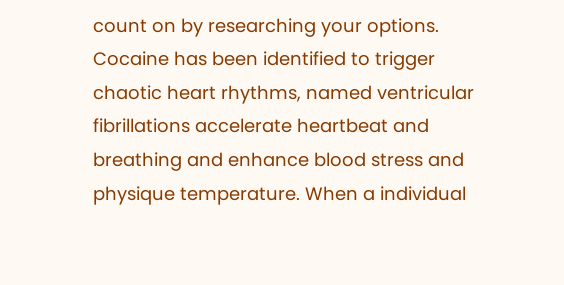count on by researching your options. Cocaine has been identified to trigger chaotic heart rhythms, named ventricular fibrillations accelerate heartbeat and breathing and enhance blood stress and physique temperature. When a individual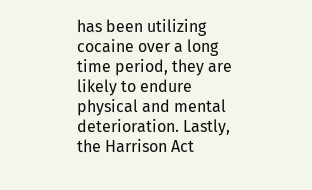has been utilizing cocaine over a long time period, they are likely to endure physical and mental deterioration. Lastly, the Harrison Act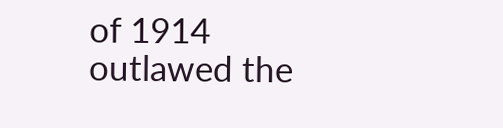of 1914 outlawed the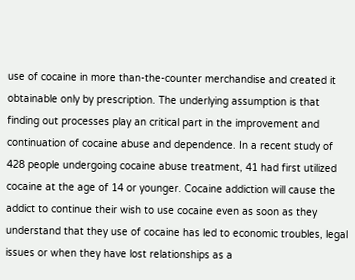use of cocaine in more than-the-counter merchandise and created it obtainable only by prescription. The underlying assumption is that finding out processes play an critical part in the improvement and continuation of cocaine abuse and dependence. In a recent study of 428 people undergoing cocaine abuse treatment, 41 had first utilized cocaine at the age of 14 or younger. Cocaine addiction will cause the addict to continue their wish to use cocaine even as soon as they understand that they use of cocaine has led to economic troubles, legal issues or when they have lost relationships as a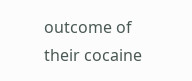outcome of their cocaine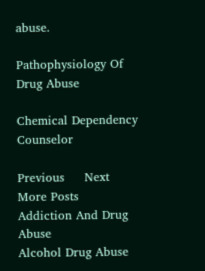abuse.

Pathophysiology Of Drug Abuse

Chemical Dependency Counselor

Previous     Next
More Posts
Addiction And Drug Abuse
Alcohol Drug Abuse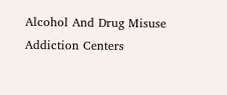Alcohol And Drug Misuse
Addiction Centers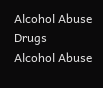Alcohol Abuse Drugs
Alcohol Abuse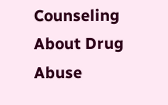Counseling
About Drug Abuse